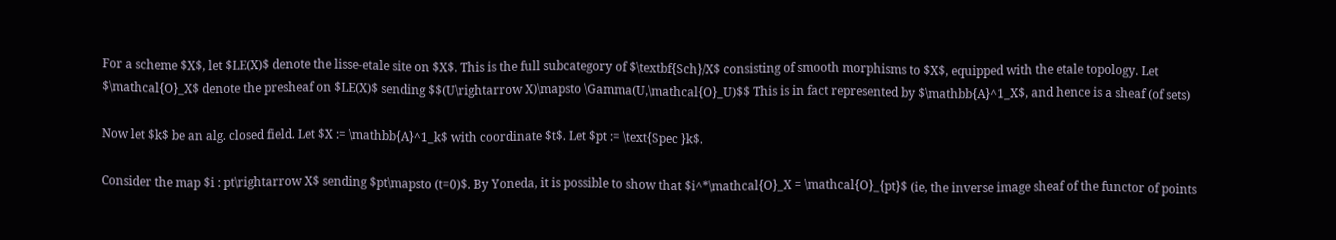For a scheme $X$, let $LE(X)$ denote the lisse-etale site on $X$. This is the full subcategory of $\textbf{Sch}/X$ consisting of smooth morphisms to $X$, equipped with the etale topology. Let $\mathcal{O}_X$ denote the presheaf on $LE(X)$ sending $$(U\rightarrow X)\mapsto \Gamma(U,\mathcal{O}_U)$$ This is in fact represented by $\mathbb{A}^1_X$, and hence is a sheaf (of sets)

Now let $k$ be an alg. closed field. Let $X := \mathbb{A}^1_k$ with coordinate $t$. Let $pt := \text{Spec }k$.

Consider the map $i : pt\rightarrow X$ sending $pt\mapsto (t=0)$. By Yoneda, it is possible to show that $i^*\mathcal{O}_X = \mathcal{O}_{pt}$ (ie, the inverse image sheaf of the functor of points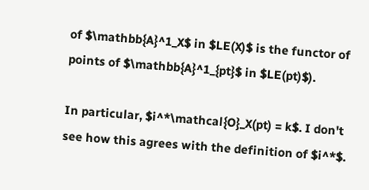of $\mathbb{A}^1_X$ in $LE(X)$ is the functor of points of $\mathbb{A}^1_{pt}$ in $LE(pt)$).

In particular, $i^*\mathcal{O}_X(pt) = k$. I don't see how this agrees with the definition of $i^*$.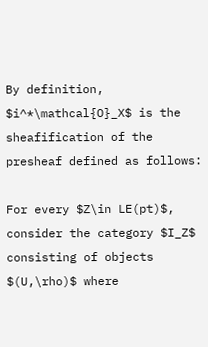By definition, $i^*\mathcal{O}_X$ is the sheafification of the presheaf defined as follows:

For every $Z\in LE(pt)$, consider the category $I_Z$ consisting of objects $(U,\rho)$ where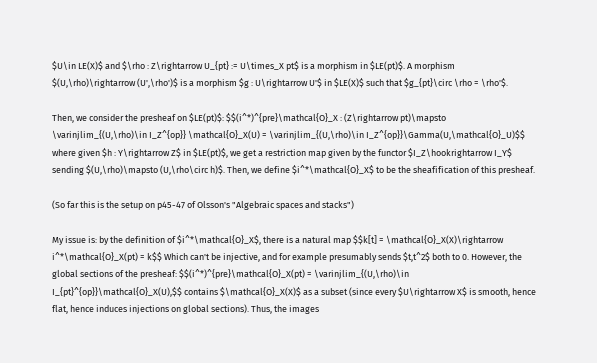$U\in LE(X)$ and $\rho : Z\rightarrow U_{pt} := U\times_X pt$ is a morphism in $LE(pt)$. A morphism $(U,\rho)\rightarrow (U',\rho')$ is a morphism $g : U\rightarrow U'$ in $LE(X)$ such that $g_{pt}\circ \rho = \rho'$.

Then, we consider the presheaf on $LE(pt)$: $$(i^*)^{pre}\mathcal{O}_X : (Z\rightarrow pt)\mapsto \varinjlim_{(U,\rho)\in I_Z^{op}} \mathcal{O}_X(U) = \varinjlim_{(U,\rho)\in I_Z^{op}}\Gamma(U,\mathcal{O}_U)$$ where given $h : Y\rightarrow Z$ in $LE(pt)$, we get a restriction map given by the functor $I_Z\hookrightarrow I_Y$ sending $(U,\rho)\mapsto (U,\rho\circ h)$. Then, we define $i^*\mathcal{O}_X$ to be the sheafification of this presheaf.

(So far this is the setup on p45-47 of Olsson's "Algebraic spaces and stacks")

My issue is: by the definition of $i^*\mathcal{O}_X$, there is a natural map $$k[t] = \mathcal{O}_X(X)\rightarrow i^*\mathcal{O}_X(pt) = k$$ Which can't be injective, and for example presumably sends $t,t^2$ both to 0. However, the global sections of the presheaf: $$(i^*)^{pre}\mathcal{O}_X(pt) = \varinjlim_{(U,\rho)\in I_{pt}^{op}}\mathcal{O}_X(U),$$ contains $\mathcal{O}_X(X)$ as a subset (since every $U\rightarrow X$ is smooth, hence flat, hence induces injections on global sections). Thus, the images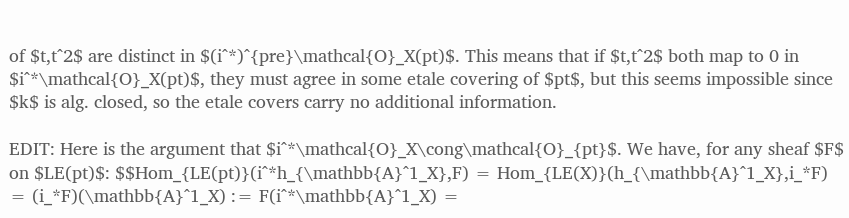of $t,t^2$ are distinct in $(i^*)^{pre}\mathcal{O}_X(pt)$. This means that if $t,t^2$ both map to 0 in $i^*\mathcal{O}_X(pt)$, they must agree in some etale covering of $pt$, but this seems impossible since $k$ is alg. closed, so the etale covers carry no additional information.

EDIT: Here is the argument that $i^*\mathcal{O}_X\cong\mathcal{O}_{pt}$. We have, for any sheaf $F$ on $LE(pt)$: $$Hom_{LE(pt)}(i^*h_{\mathbb{A}^1_X},F) = Hom_{LE(X)}(h_{\mathbb{A}^1_X},i_*F) = (i_*F)(\mathbb{A}^1_X) := F(i^*\mathbb{A}^1_X) =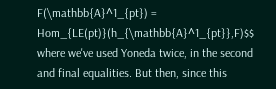F(\mathbb{A}^1_{pt}) = Hom_{LE(pt)}(h_{\mathbb{A}^1_{pt}},F)$$ where we've used Yoneda twice, in the second and final equalities. But then, since this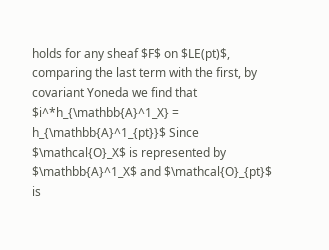holds for any sheaf $F$ on $LE(pt)$, comparing the last term with the first, by covariant Yoneda we find that $i^*h_{\mathbb{A}^1_X} = h_{\mathbb{A}^1_{pt}}$ Since $\mathcal{O}_X$ is represented by $\mathbb{A}^1_X$ and $\mathcal{O}_{pt}$ is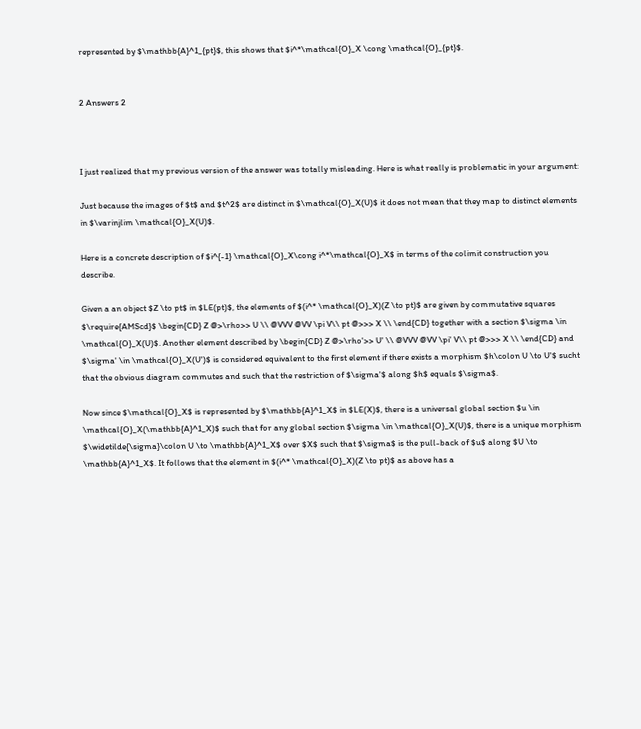represented by $\mathbb{A}^1_{pt}$, this shows that $i^*\mathcal{O}_X \cong \mathcal{O}_{pt}$.


2 Answers 2



I just realized that my previous version of the answer was totally misleading. Here is what really is problematic in your argument:

Just because the images of $t$ and $t^2$ are distinct in $\mathcal{O}_X(U)$ it does not mean that they map to distinct elements in $\varinjlim \mathcal{O}_X(U)$.

Here is a concrete description of $i^{-1} \mathcal{O}_X\cong i^*\mathcal{O}_X$ in terms of the colimit construction you describe.

Given a an object $Z \to pt$ in $LE(pt)$, the elements of $(i^* \mathcal{O}_X)(Z \to pt)$ are given by commutative squares $\require{AMScd}$ \begin{CD} Z @>\rho>> U \\ @VVV @VV \pi V\\ pt @>>> X \\ \end{CD} together with a section $\sigma \in \mathcal{O}_X(U)$. Another element described by \begin{CD} Z @>\rho'>> U' \\ @VVV @VV \pi' V\\ pt @>>> X \\ \end{CD} and $\sigma' \in \mathcal{O}_X(U')$ is considered equivalent to the first element if there exists a morphism $h\colon U \to U'$ sucht that the obvious diagram commutes and such that the restriction of $\sigma'$ along $h$ equals $\sigma$.

Now since $\mathcal{O}_X$ is represented by $\mathbb{A}^1_X$ in $LE(X)$, there is a universal global section $u \in \mathcal{O}_X(\mathbb{A}^1_X)$ such that for any global section $\sigma \in \mathcal{O}_X(U)$, there is a unique morphism $\widetilde{\sigma}\colon U \to \mathbb{A}^1_X$ over $X$ such that $\sigma$ is the pull-back of $u$ along $U \to \mathbb{A}^1_X$. It follows that the element in $(i^* \mathcal{O}_X)(Z \to pt)$ as above has a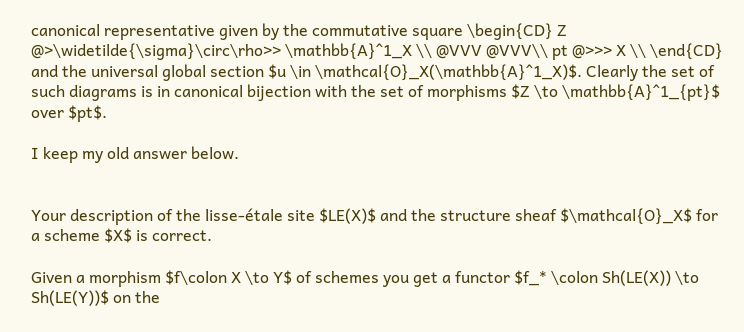canonical representative given by the commutative square \begin{CD} Z @>\widetilde{\sigma}\circ\rho>> \mathbb{A}^1_X \\ @VVV @VVV\\ pt @>>> X \\ \end{CD} and the universal global section $u \in \mathcal{O}_X(\mathbb{A}^1_X)$. Clearly the set of such diagrams is in canonical bijection with the set of morphisms $Z \to \mathbb{A}^1_{pt}$ over $pt$.

I keep my old answer below.


Your description of the lisse-étale site $LE(X)$ and the structure sheaf $\mathcal{O}_X$ for a scheme $X$ is correct.

Given a morphism $f\colon X \to Y$ of schemes you get a functor $f_* \colon Sh(LE(X)) \to Sh(LE(Y))$ on the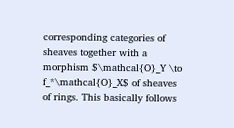corresponding categories of sheaves together with a morphism $\mathcal{O}_Y \to f_*\mathcal{O}_X$ of sheaves of rings. This basically follows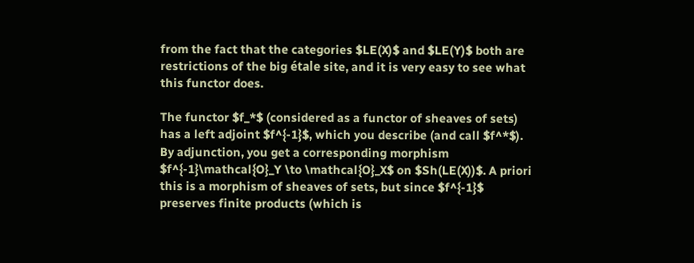from the fact that the categories $LE(X)$ and $LE(Y)$ both are restrictions of the big étale site, and it is very easy to see what this functor does.

The functor $f_*$ (considered as a functor of sheaves of sets) has a left adjoint $f^{-1}$, which you describe (and call $f^*$). By adjunction, you get a corresponding morphism $f^{-1}\mathcal{O}_Y \to \mathcal{O}_X$ on $Sh(LE(X))$. A priori this is a morphism of sheaves of sets, but since $f^{-1}$ preserves finite products (which is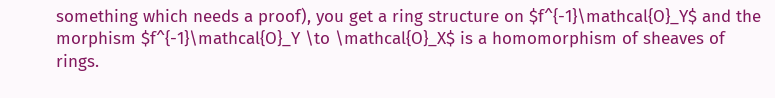something which needs a proof), you get a ring structure on $f^{-1}\mathcal{O}_Y$ and the morphism $f^{-1}\mathcal{O}_Y \to \mathcal{O}_X$ is a homomorphism of sheaves of rings.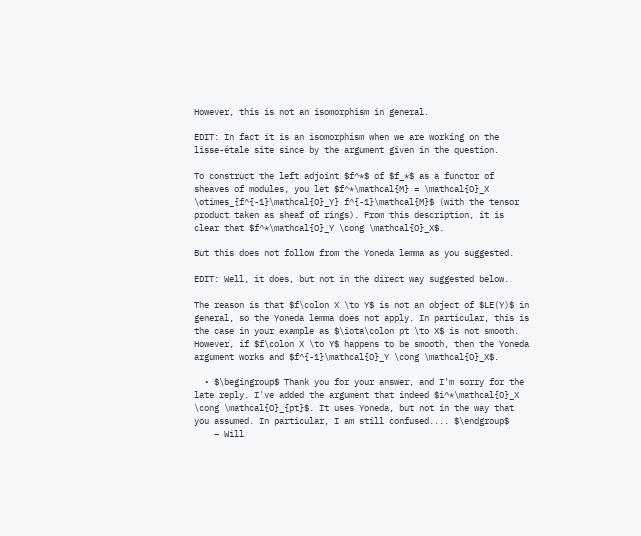However, this is not an isomorphism in general.

EDIT: In fact it is an isomorphism when we are working on the lisse-étale site since by the argument given in the question.

To construct the left adjoint $f^*$ of $f_*$ as a functor of sheaves of modules, you let $f^*\mathcal{M} = \mathcal{O}_X \otimes_{f^{-1}\mathcal{O}_Y} f^{-1}\mathcal{M}$ (with the tensor product taken as sheaf of rings). From this description, it is clear that $f^*\mathcal{O}_Y \cong \mathcal{O}_X$.

But this does not follow from the Yoneda lemma as you suggested.

EDIT: Well, it does, but not in the direct way suggested below.

The reason is that $f\colon X \to Y$ is not an object of $LE(Y)$ in general, so the Yoneda lemma does not apply. In particular, this is the case in your example as $\iota\colon pt \to X$ is not smooth. However, if $f\colon X \to Y$ happens to be smooth, then the Yoneda argument works and $f^{-1}\mathcal{O}_Y \cong \mathcal{O}_X$.

  • $\begingroup$ Thank you for your answer, and I'm sorry for the late reply. I've added the argument that indeed $i^*\mathcal{O}_X \cong \mathcal{O}_{pt}$. It uses Yoneda, but not in the way that you assumed. In particular, I am still confused.... $\endgroup$
    – Will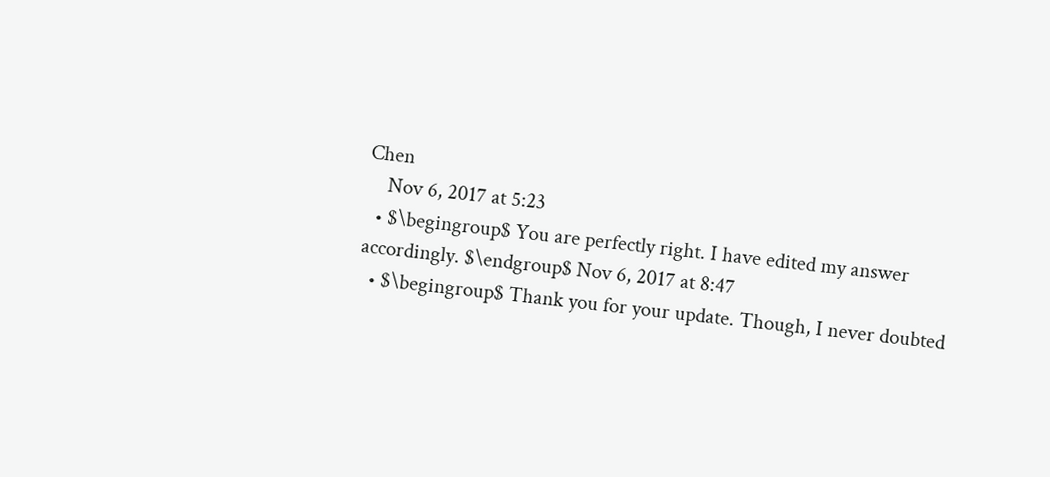Chen
    Nov 6, 2017 at 5:23
  • $\begingroup$ You are perfectly right. I have edited my answer accordingly. $\endgroup$ Nov 6, 2017 at 8:47
  • $\begingroup$ Thank you for your update. Though, I never doubted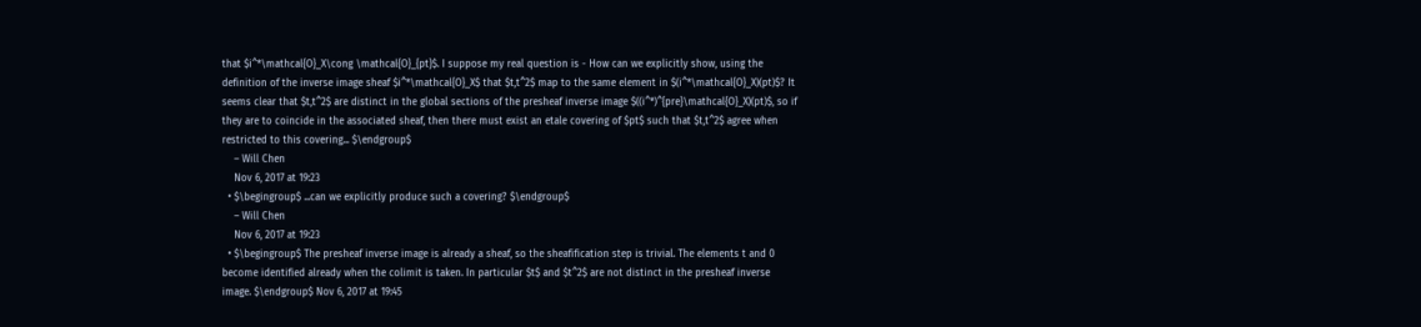that $i^*\mathcal{O}_X\cong \mathcal{O}_{pt}$. I suppose my real question is - How can we explicitly show, using the definition of the inverse image sheaf $i^*\mathcal{O}_X$ that $t,t^2$ map to the same element in $(i^*\mathcal{O}_X)(pt)$? It seems clear that $t,t^2$ are distinct in the global sections of the presheaf inverse image $((i^*)^{pre}\mathcal{O}_X)(pt)$, so if they are to coincide in the associated sheaf, then there must exist an etale covering of $pt$ such that $t,t^2$ agree when restricted to this covering... $\endgroup$
    – Will Chen
    Nov 6, 2017 at 19:23
  • $\begingroup$ ...can we explicitly produce such a covering? $\endgroup$
    – Will Chen
    Nov 6, 2017 at 19:23
  • $\begingroup$ The presheaf inverse image is already a sheaf, so the sheafification step is trivial. The elements t and 0 become identified already when the colimit is taken. In particular $t$ and $t^2$ are not distinct in the presheaf inverse image. $\endgroup$ Nov 6, 2017 at 19:45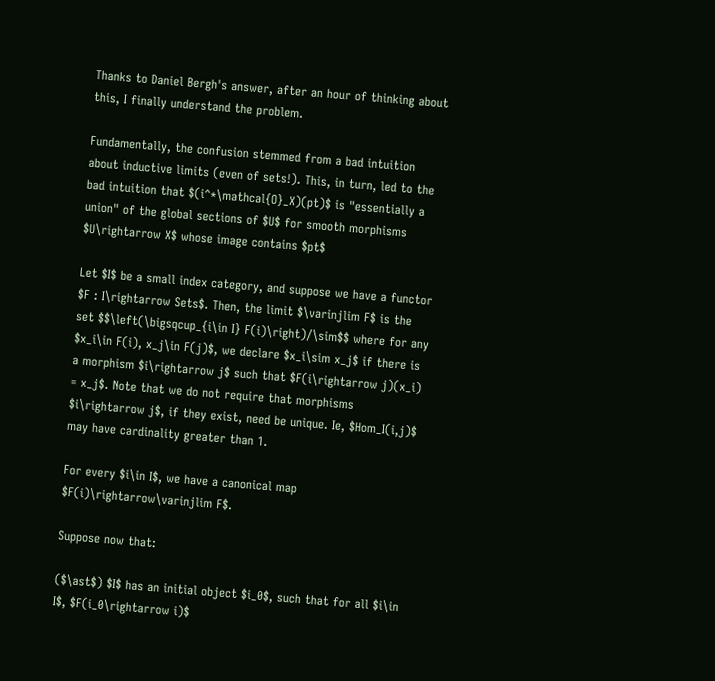Thanks to Daniel Bergh's answer, after an hour of thinking about this, I finally understand the problem.

Fundamentally, the confusion stemmed from a bad intuition about inductive limits (even of sets!). This, in turn, led to the bad intuition that $(i^*\mathcal{O}_X)(pt)$ is "essentially a union" of the global sections of $U$ for smooth morphisms $U\rightarrow X$ whose image contains $pt$

Let $I$ be a small index category, and suppose we have a functor $F : I\rightarrow Sets$. Then, the limit $\varinjlim F$ is the set $$\left(\bigsqcup_{i\in I} F(i)\right)/\sim$$ where for any $x_i\in F(i), x_j\in F(j)$, we declare $x_i\sim x_j$ if there is a morphism $i\rightarrow j$ such that $F(i\rightarrow j)(x_i) = x_j$. Note that we do not require that morphisms $i\rightarrow j$, if they exist, need be unique. Ie, $Hom_I(i,j)$ may have cardinality greater than 1.

For every $i\in I$, we have a canonical map $F(i)\rightarrow\varinjlim F$.

Suppose now that:

($\ast$) $I$ has an initial object $i_0$, such that for all $i\in I$, $F(i_0\rightarrow i)$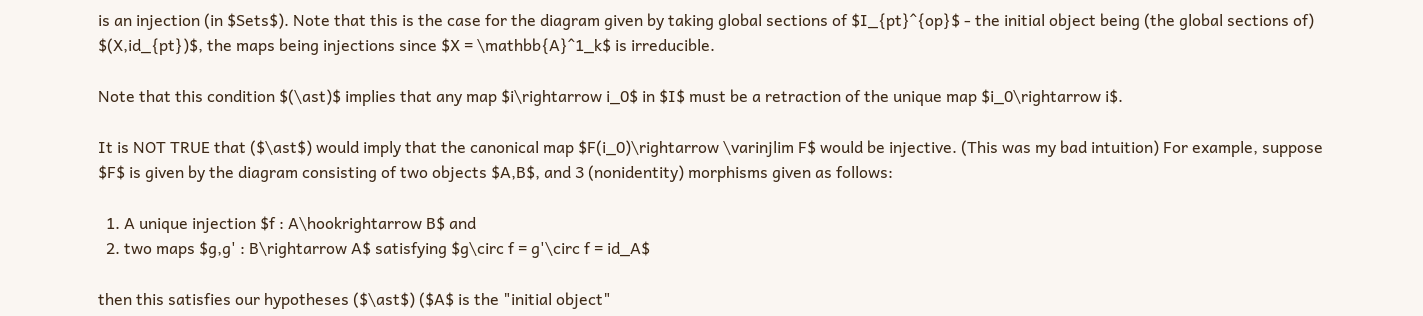is an injection (in $Sets$). Note that this is the case for the diagram given by taking global sections of $I_{pt}^{op}$ - the initial object being (the global sections of) $(X,id_{pt})$, the maps being injections since $X = \mathbb{A}^1_k$ is irreducible.

Note that this condition $(\ast)$ implies that any map $i\rightarrow i_0$ in $I$ must be a retraction of the unique map $i_0\rightarrow i$.

It is NOT TRUE that ($\ast$) would imply that the canonical map $F(i_0)\rightarrow \varinjlim F$ would be injective. (This was my bad intuition) For example, suppose $F$ is given by the diagram consisting of two objects $A,B$, and 3 (nonidentity) morphisms given as follows:

  1. A unique injection $f : A\hookrightarrow B$ and
  2. two maps $g,g' : B\rightarrow A$ satisfying $g\circ f = g'\circ f = id_A$

then this satisfies our hypotheses ($\ast$) ($A$ is the "initial object"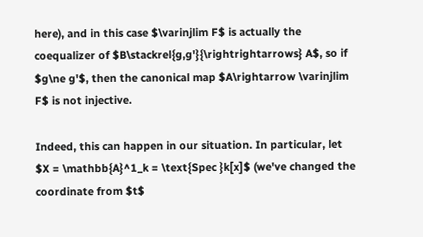here), and in this case $\varinjlim F$ is actually the coequalizer of $B\stackrel{g,g'}{\rightrightarrows} A$, so if $g\ne g'$, then the canonical map $A\rightarrow \varinjlim F$ is not injective.

Indeed, this can happen in our situation. In particular, let $X = \mathbb{A}^1_k = \text{Spec }k[x]$ (we've changed the coordinate from $t$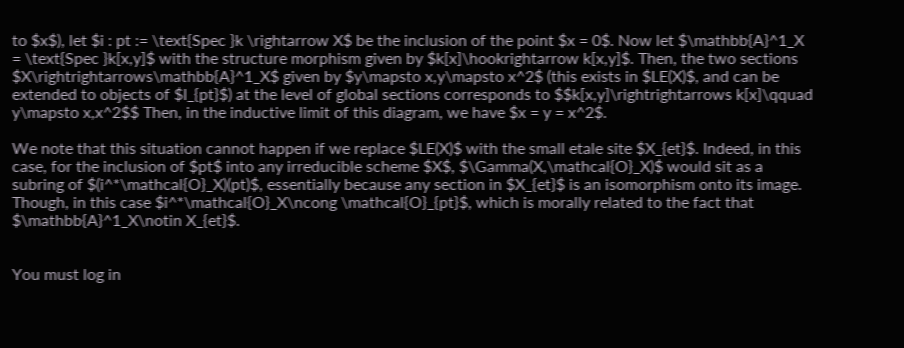to $x$), let $i : pt := \text{Spec }k \rightarrow X$ be the inclusion of the point $x = 0$. Now let $\mathbb{A}^1_X = \text{Spec }k[x,y]$ with the structure morphism given by $k[x]\hookrightarrow k[x,y]$. Then, the two sections $X\rightrightarrows\mathbb{A}^1_X$ given by $y\mapsto x,y\mapsto x^2$ (this exists in $LE(X)$, and can be extended to objects of $I_{pt}$) at the level of global sections corresponds to $$k[x,y]\rightrightarrows k[x]\qquad y\mapsto x,x^2$$ Then, in the inductive limit of this diagram, we have $x = y = x^2$.

We note that this situation cannot happen if we replace $LE(X)$ with the small etale site $X_{et}$. Indeed, in this case, for the inclusion of $pt$ into any irreducible scheme $X$, $\Gamma(X,\mathcal{O}_X)$ would sit as a subring of $(i^*\mathcal{O}_X)(pt)$, essentially because any section in $X_{et}$ is an isomorphism onto its image. Though, in this case $i^*\mathcal{O}_X\ncong \mathcal{O}_{pt}$, which is morally related to the fact that $\mathbb{A}^1_X\notin X_{et}$.


You must log in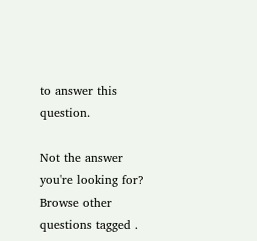to answer this question.

Not the answer you're looking for? Browse other questions tagged .